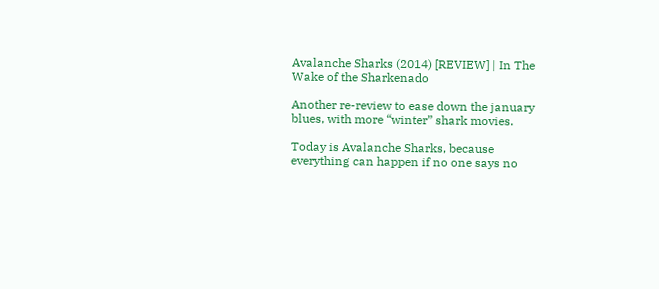Avalanche Sharks (2014) [REVIEW] | In The Wake of the Sharkenado

Another re-review to ease down the january blues, with more “winter” shark movies.

Today is Avalanche Sharks, because everything can happen if no one says no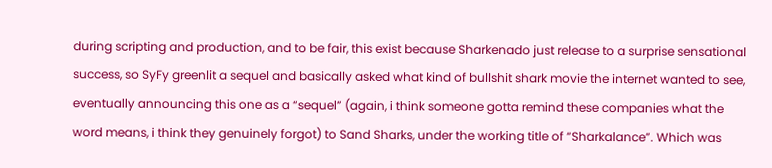during scripting and production, and to be fair, this exist because Sharkenado just release to a surprise sensational success, so SyFy greenlit a sequel and basically asked what kind of bullshit shark movie the internet wanted to see, eventually announcing this one as a “sequel” (again, i think someone gotta remind these companies what the word means, i think they genuinely forgot) to Sand Sharks, under the working title of “Sharkalance”. Which was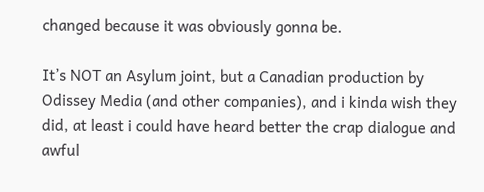changed because it was obviously gonna be.

It’s NOT an Asylum joint, but a Canadian production by Odissey Media (and other companies), and i kinda wish they did, at least i could have heard better the crap dialogue and awful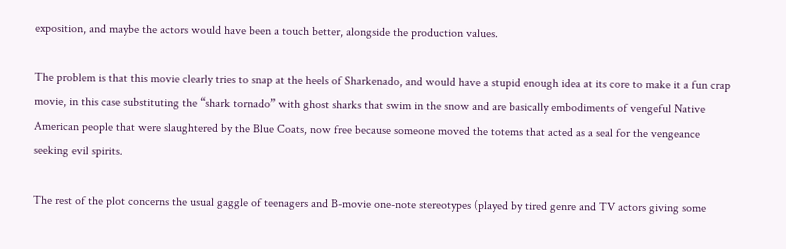exposition, and maybe the actors would have been a touch better, alongside the production values.

The problem is that this movie clearly tries to snap at the heels of Sharkenado, and would have a stupid enough idea at its core to make it a fun crap movie, in this case substituting the “shark tornado” with ghost sharks that swim in the snow and are basically embodiments of vengeful Native American people that were slaughtered by the Blue Coats, now free because someone moved the totems that acted as a seal for the vengeance seeking evil spirits.

The rest of the plot concerns the usual gaggle of teenagers and B-movie one-note stereotypes (played by tired genre and TV actors giving some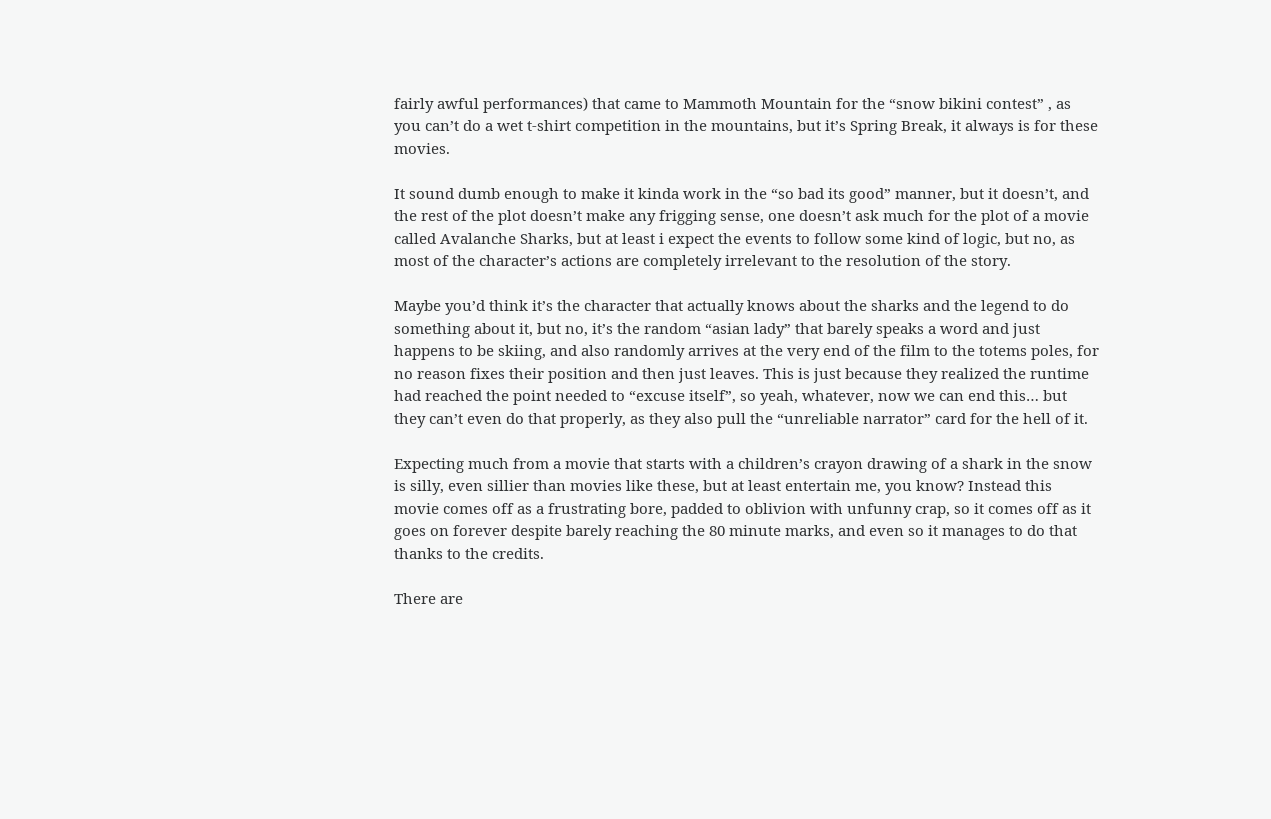fairly awful performances) that came to Mammoth Mountain for the “snow bikini contest” , as you can’t do a wet t-shirt competition in the mountains, but it’s Spring Break, it always is for these movies.

It sound dumb enough to make it kinda work in the “so bad its good” manner, but it doesn’t, and the rest of the plot doesn’t make any frigging sense, one doesn’t ask much for the plot of a movie called Avalanche Sharks, but at least i expect the events to follow some kind of logic, but no, as most of the character’s actions are completely irrelevant to the resolution of the story.

Maybe you’d think it’s the character that actually knows about the sharks and the legend to do something about it, but no, it’s the random “asian lady” that barely speaks a word and just happens to be skiing, and also randomly arrives at the very end of the film to the totems poles, for no reason fixes their position and then just leaves. This is just because they realized the runtime had reached the point needed to “excuse itself”, so yeah, whatever, now we can end this… but they can’t even do that properly, as they also pull the “unreliable narrator” card for the hell of it.

Expecting much from a movie that starts with a children’s crayon drawing of a shark in the snow is silly, even sillier than movies like these, but at least entertain me, you know? Instead this movie comes off as a frustrating bore, padded to oblivion with unfunny crap, so it comes off as it goes on forever despite barely reaching the 80 minute marks, and even so it manages to do that thanks to the credits.

There are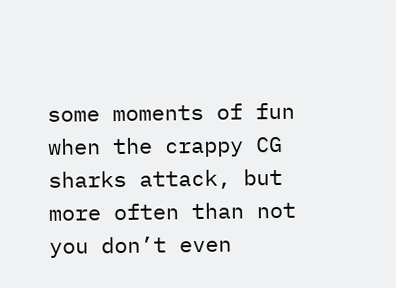some moments of fun when the crappy CG sharks attack, but more often than not you don’t even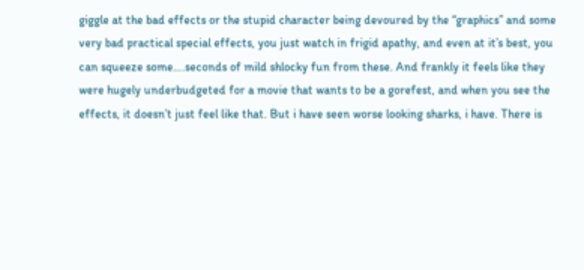giggle at the bad effects or the stupid character being devoured by the “graphics” and some very bad practical special effects, you just watch in frigid apathy, and even at it’s best, you can squeeze some….seconds of mild shlocky fun from these. And frankly it feels like they were hugely underbudgeted for a movie that wants to be a gorefest, and when you see the effects, it doesn’t just feel like that. But i have seen worse looking sharks, i have. There is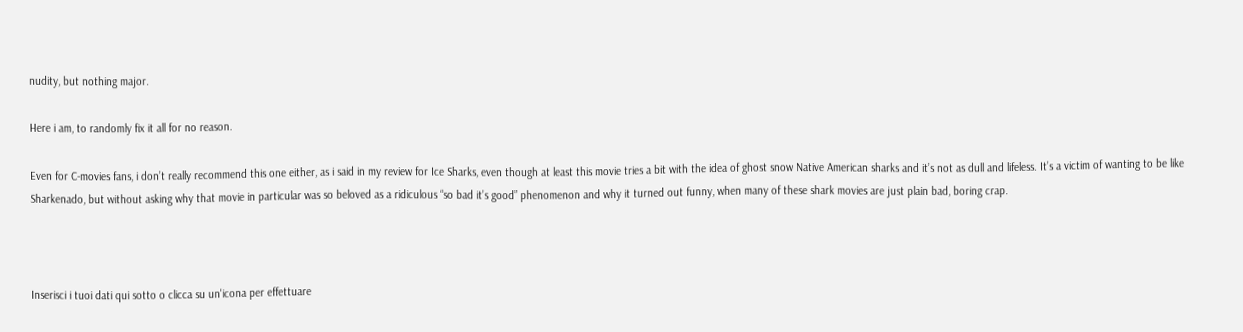nudity, but nothing major.

Here i am, to randomly fix it all for no reason.

Even for C-movies fans, i don’t really recommend this one either, as i said in my review for Ice Sharks, even though at least this movie tries a bit with the idea of ghost snow Native American sharks and it’s not as dull and lifeless. It’s a victim of wanting to be like Sharkenado, but without asking why that movie in particular was so beloved as a ridiculous “so bad it’s good” phenomenon and why it turned out funny, when many of these shark movies are just plain bad, boring crap.



Inserisci i tuoi dati qui sotto o clicca su un'icona per effettuare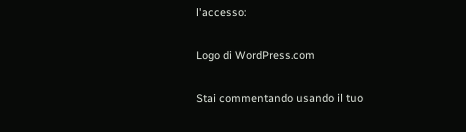l'accesso:

Logo di WordPress.com

Stai commentando usando il tuo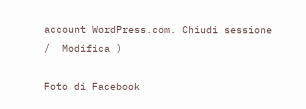account WordPress.com. Chiudi sessione /  Modifica )

Foto di Facebook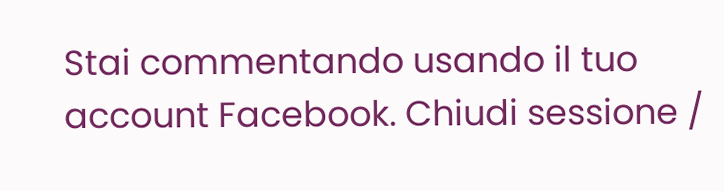Stai commentando usando il tuo account Facebook. Chiudi sessione /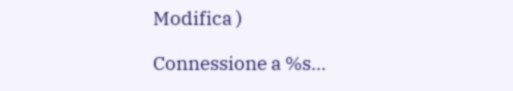Modifica )

Connessione a %s...